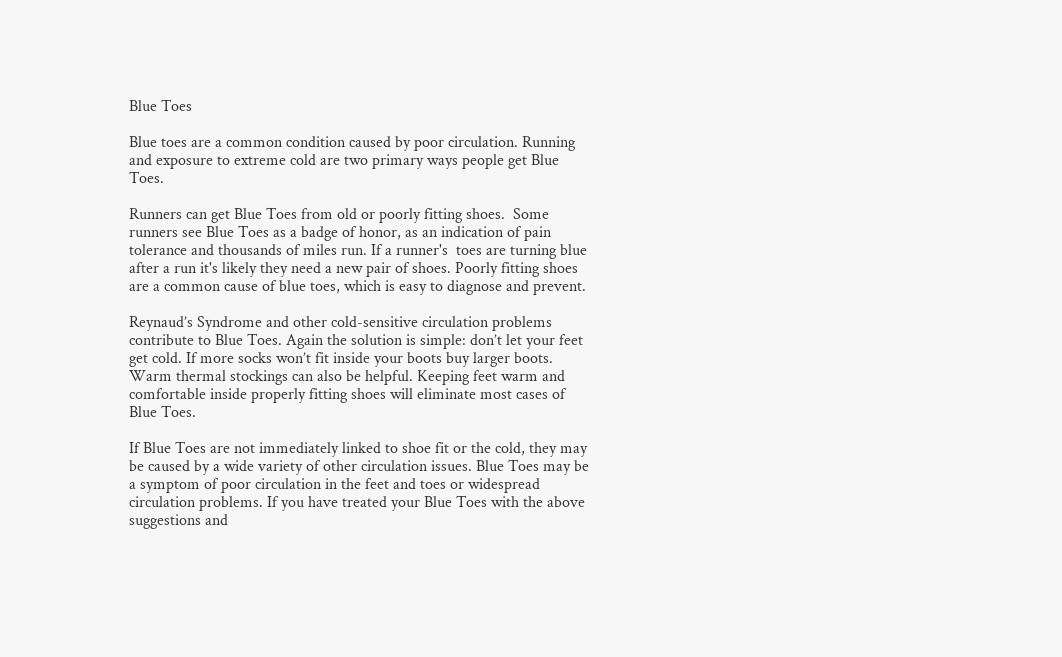Blue Toes

Blue toes are a common condition caused by poor circulation. Running and exposure to extreme cold are two primary ways people get Blue Toes.

Runners can get Blue Toes from old or poorly fitting shoes.  Some runners see Blue Toes as a badge of honor, as an indication of pain tolerance and thousands of miles run. If a runner's  toes are turning blue after a run it's likely they need a new pair of shoes. Poorly fitting shoes are a common cause of blue toes, which is easy to diagnose and prevent.

Reynaud’s Syndrome and other cold-sensitive circulation problems contribute to Blue Toes. Again the solution is simple: don’t let your feet get cold. If more socks won’t fit inside your boots buy larger boots.  Warm thermal stockings can also be helpful. Keeping feet warm and comfortable inside properly fitting shoes will eliminate most cases of Blue Toes.

If Blue Toes are not immediately linked to shoe fit or the cold, they may be caused by a wide variety of other circulation issues. Blue Toes may be a symptom of poor circulation in the feet and toes or widespread circulation problems. If you have treated your Blue Toes with the above suggestions and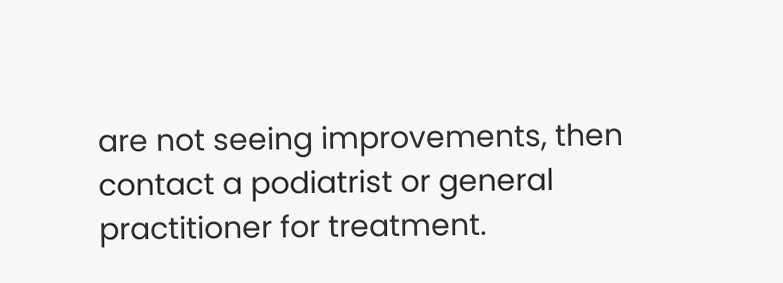are not seeing improvements, then contact a podiatrist or general practitioner for treatment.